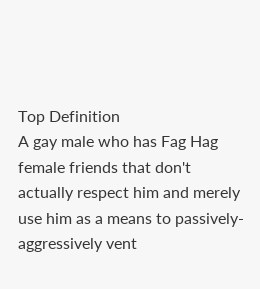Top Definition
A gay male who has Fag Hag female friends that don't actually respect him and merely use him as a means to passively-aggressively vent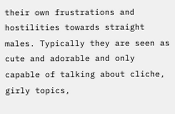their own frustrations and hostilities towards straight males. Typically they are seen as cute and adorable and only capable of talking about cliche, girly topics,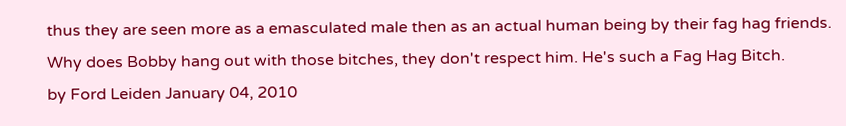thus they are seen more as a emasculated male then as an actual human being by their fag hag friends.
Why does Bobby hang out with those bitches, they don't respect him. He's such a Fag Hag Bitch.
by Ford Leiden January 04, 2010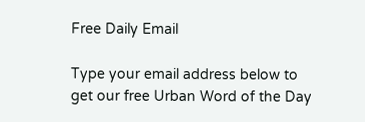Free Daily Email

Type your email address below to get our free Urban Word of the Day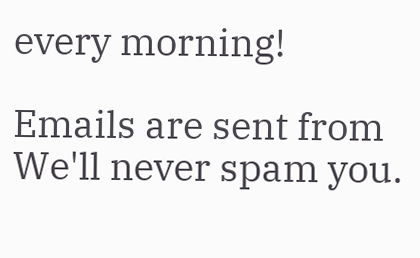every morning!

Emails are sent from We'll never spam you.